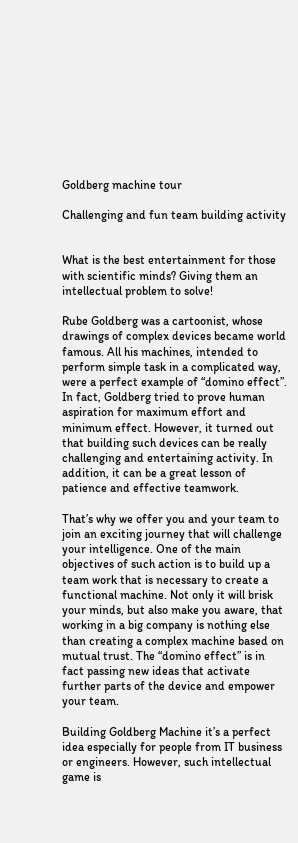Goldberg machine tour

Challenging and fun team building activity


What is the best entertainment for those with scientific minds? Giving them an intellectual problem to solve!

Rube Goldberg was a cartoonist, whose drawings of complex devices became world famous. All his machines, intended to perform simple task in a complicated way, were a perfect example of “domino effect”. In fact, Goldberg tried to prove human aspiration for maximum effort and minimum effect. However, it turned out that building such devices can be really challenging and entertaining activity. In addition, it can be a great lesson of patience and effective teamwork.

That’s why we offer you and your team to join an exciting journey that will challenge your intelligence. One of the main objectives of such action is to build up a team work that is necessary to create a functional machine. Not only it will brisk your minds, but also make you aware, that working in a big company is nothing else than creating a complex machine based on mutual trust. The “domino effect” is in fact passing new ideas that activate further parts of the device and empower your team.

Building Goldberg Machine it’s a perfect idea especially for people from IT business or engineers. However, such intellectual game is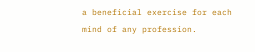a beneficial exercise for each mind of any profession.